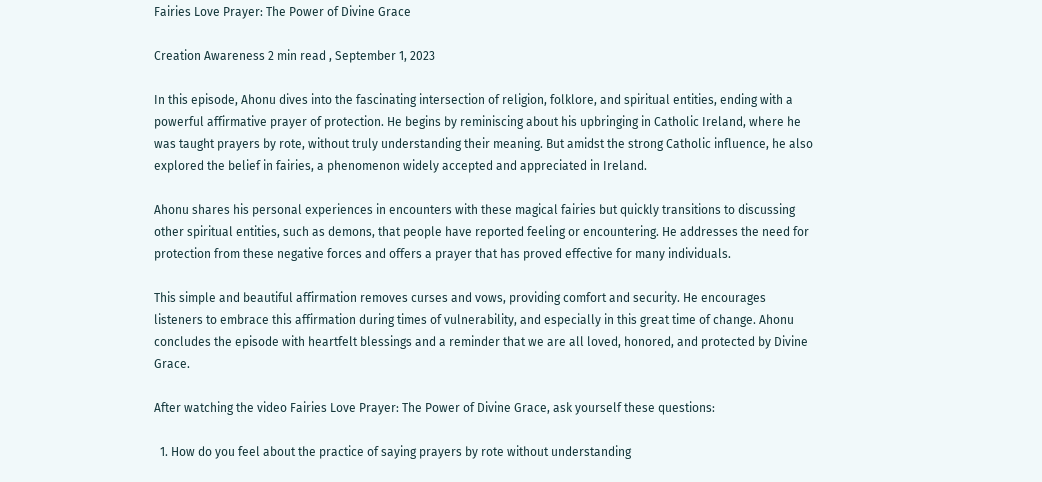Fairies Love Prayer: The Power of Divine Grace

Creation Awareness 2 min read , September 1, 2023

In this episode, Ahonu dives into the fascinating intersection of religion, folklore, and spiritual entities, ending with a powerful affirmative prayer of protection. He begins by reminiscing about his upbringing in Catholic Ireland, where he was taught prayers by rote, without truly understanding their meaning. But amidst the strong Catholic influence, he also explored the belief in fairies, a phenomenon widely accepted and appreciated in Ireland.

Ahonu shares his personal experiences in encounters with these magical fairies but quickly transitions to discussing other spiritual entities, such as demons, that people have reported feeling or encountering. He addresses the need for protection from these negative forces and offers a prayer that has proved effective for many individuals.

This simple and beautiful affirmation removes curses and vows, providing comfort and security. He encourages listeners to embrace this affirmation during times of vulnerability, and especially in this great time of change. Ahonu concludes the episode with heartfelt blessings and a reminder that we are all loved, honored, and protected by Divine Grace.

After watching the video Fairies Love Prayer: The Power of Divine Grace, ask yourself these questions:

  1. How do you feel about the practice of saying prayers by rote without understanding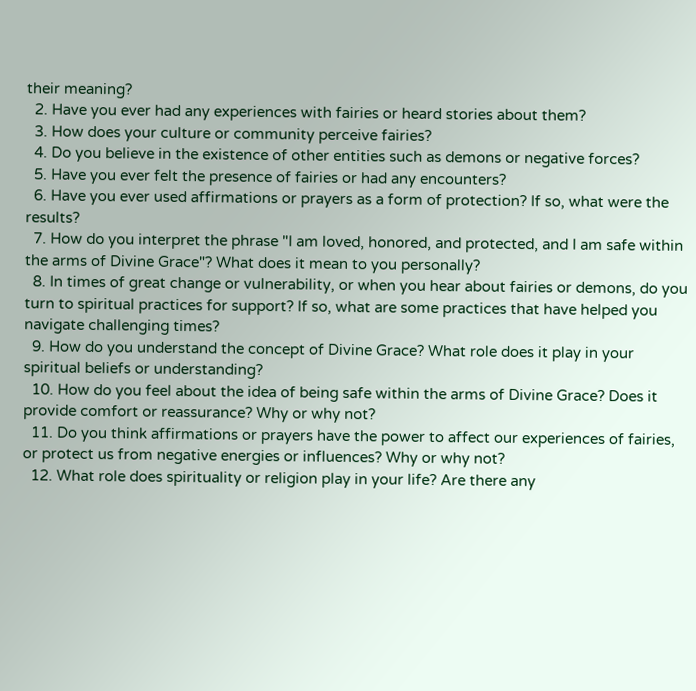their meaning?
  2. Have you ever had any experiences with fairies or heard stories about them?
  3. How does your culture or community perceive fairies?
  4. Do you believe in the existence of other entities such as demons or negative forces?
  5. Have you ever felt the presence of fairies or had any encounters?
  6. Have you ever used affirmations or prayers as a form of protection? If so, what were the results?
  7. How do you interpret the phrase "I am loved, honored, and protected, and I am safe within the arms of Divine Grace"? What does it mean to you personally?
  8. In times of great change or vulnerability, or when you hear about fairies or demons, do you turn to spiritual practices for support? If so, what are some practices that have helped you navigate challenging times?
  9. How do you understand the concept of Divine Grace? What role does it play in your spiritual beliefs or understanding?
  10. How do you feel about the idea of being safe within the arms of Divine Grace? Does it provide comfort or reassurance? Why or why not?
  11. Do you think affirmations or prayers have the power to affect our experiences of fairies, or protect us from negative energies or influences? Why or why not?
  12. What role does spirituality or religion play in your life? Are there any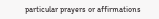particular prayers or affirmations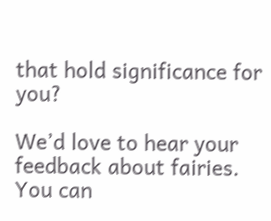that hold significance for you?

We’d love to hear your feedback about fairies. You can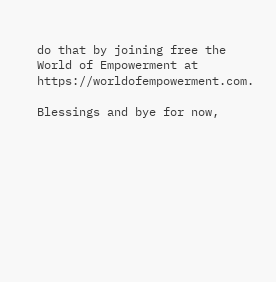do that by joining free the World of Empowerment at https://worldofempowerment.com.

Blessings and bye for now,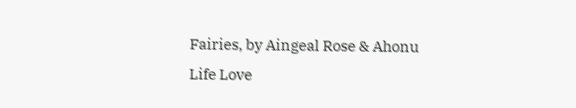Fairies, by Aingeal Rose & Ahonu
Life Love